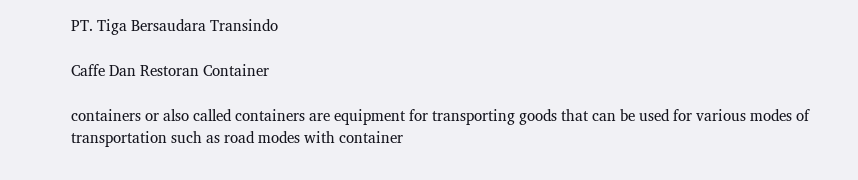PT. Tiga Bersaudara Transindo

Caffe Dan Restoran Container

containers or also called containers are equipment for transporting goods that can be used for various modes of transportation such as road modes with container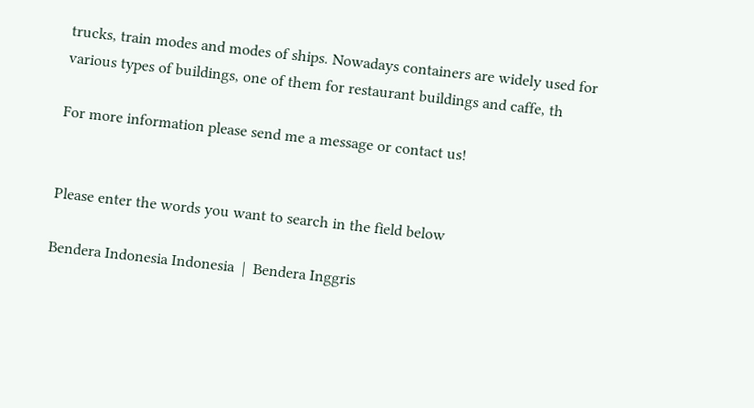trucks, train modes and modes of ships. Nowadays containers are widely used for various types of buildings, one of them for restaurant buildings and caffe, th

For more information please send me a message or contact us!


Please enter the words you want to search in the field below

Bendera Indonesia Indonesia  |  Bendera Inggris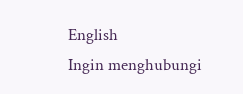English
Ingin menghubungi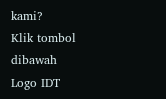kami?
Klik tombol dibawah
Logo IDT